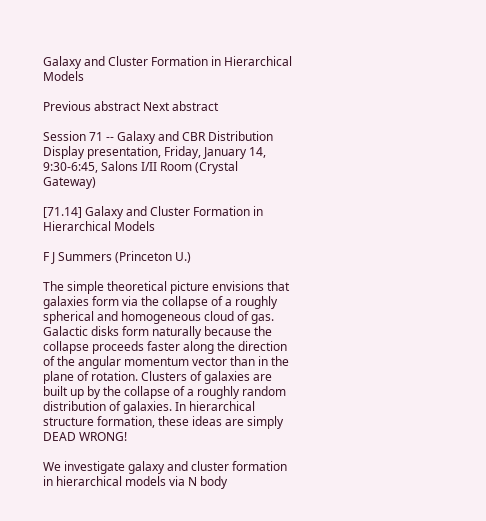Galaxy and Cluster Formation in Hierarchical Models

Previous abstract Next abstract

Session 71 -- Galaxy and CBR Distribution
Display presentation, Friday, January 14, 9:30-6:45, Salons I/II Room (Crystal Gateway)

[71.14] Galaxy and Cluster Formation in Hierarchical Models

F J Summers (Princeton U.)

The simple theoretical picture envisions that galaxies form via the collapse of a roughly spherical and homogeneous cloud of gas. Galactic disks form naturally because the collapse proceeds faster along the direction of the angular momentum vector than in the plane of rotation. Clusters of galaxies are built up by the collapse of a roughly random distribution of galaxies. In hierarchical structure formation, these ideas are simply DEAD WRONG!

We investigate galaxy and cluster formation in hierarchical models via N body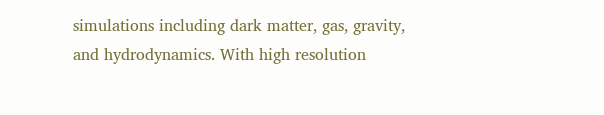simulations including dark matter, gas, gravity, and hydrodynamics. With high resolution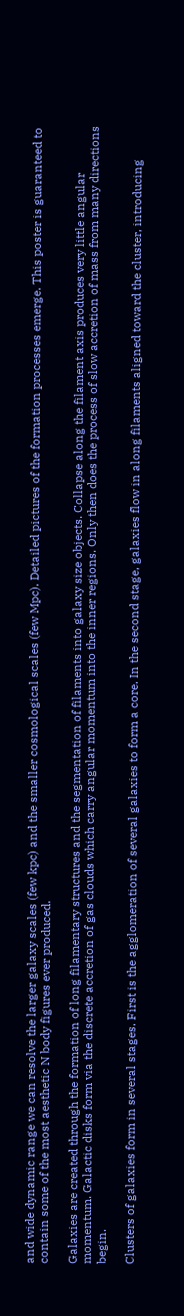and wide dynamic range we can resolve the larger galaxy scales (few kpc) and the smaller cosmological scales (few Mpc). Detailed pictures of the formation processes emerge. This poster is guaranteed to contain some of the most aesthetic N body figures ever produced.

Galaxies are created through the formation of long filamentary structures and the segmentation of filaments into galaxy size objects. Collapse along the filament axis produces very little angular momentum. Galactic disks form via the discrete accretion of gas clouds which carry angular momentum into the inner regions. Only then does the process of slow accretion of mass from many directions begin.

Clusters of galaxies form in several stages. First is the agglomeration of several galaxies to form a core. In the second stage, galaxies flow in along filaments aligned toward the cluster, introducing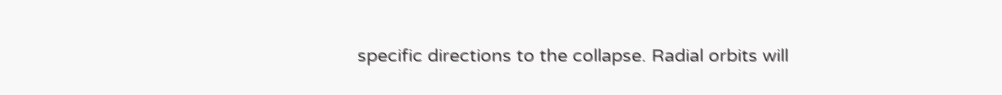specific directions to the collapse. Radial orbits will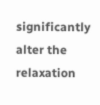significantly alter the relaxation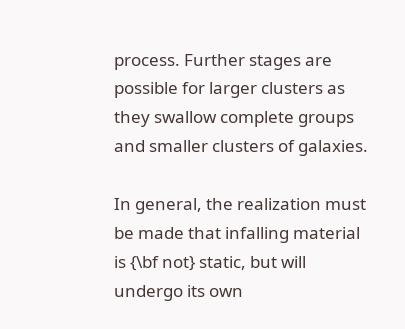process. Further stages are possible for larger clusters as they swallow complete groups and smaller clusters of galaxies.

In general, the realization must be made that infalling material is {\bf not} static, but will undergo its own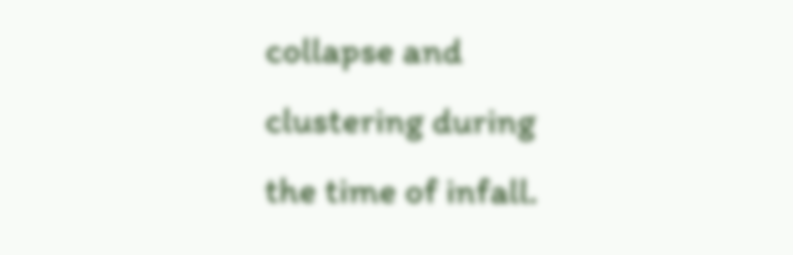collapse and clustering during the time of infall.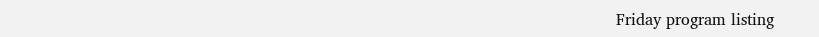Friday program listing